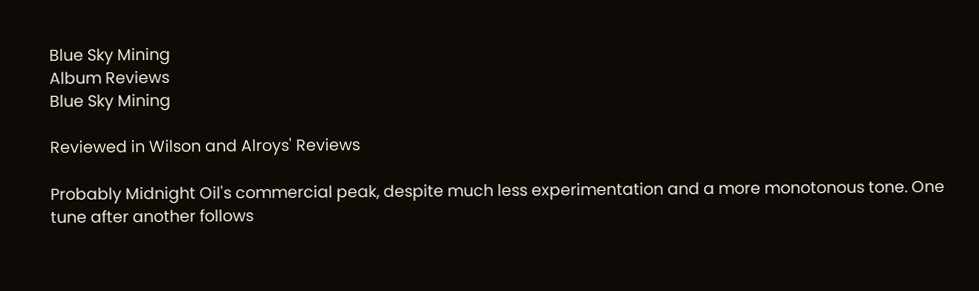Blue Sky Mining
Album Reviews
Blue Sky Mining

Reviewed in Wilson and Alroys' Reviews

Probably Midnight Oil's commercial peak, despite much less experimentation and a more monotonous tone. One tune after another follows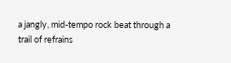a jangly, mid-tempo rock beat through a trail of refrains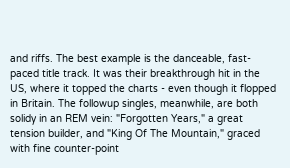and riffs. The best example is the danceable, fast-paced title track. It was their breakthrough hit in the US, where it topped the charts - even though it flopped in Britain. The followup singles, meanwhile, are both solidy in an REM vein: "Forgotten Years," a great tension builder, and "King Of The Mountain," graced with fine counter-point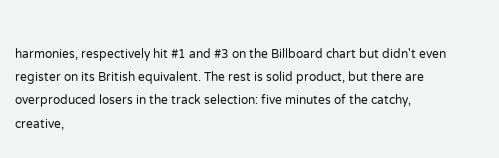harmonies, respectively hit #1 and #3 on the Billboard chart but didn't even register on its British equivalent. The rest is solid product, but there are overproduced losers in the track selection: five minutes of the catchy, creative,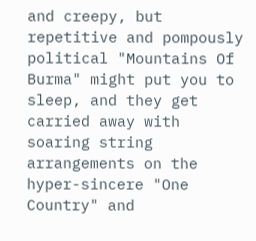and creepy, but repetitive and pompously political "Mountains Of Burma" might put you to sleep, and they get carried away with soaring string arrangements on the hyper-sincere "One Country" and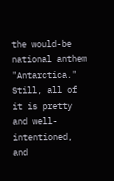the would-be national anthem "Antarctica." Still, all of it is pretty and well-intentioned, and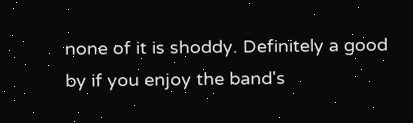none of it is shoddy. Definitely a good by if you enjoy the band's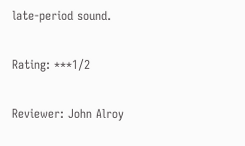late-period sound.

Rating: ***1/2

Reviewer: John Alroy